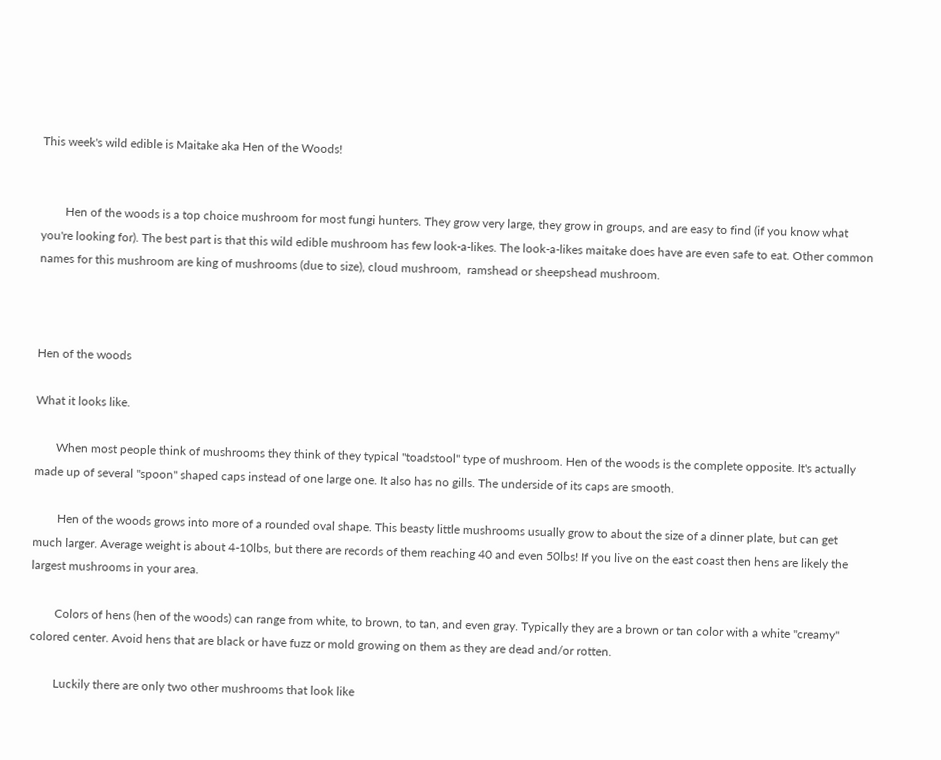This week's wild edible is Maitake aka Hen of the Woods!


        Hen of the woods is a top choice mushroom for most fungi hunters. They grow very large, they grow in groups, and are easy to find (if you know what you're looking for). The best part is that this wild edible mushroom has few look-a-likes. The look-a-likes maitake does have are even safe to eat. Other common names for this mushroom are king of mushrooms (due to size), cloud mushroom,  ramshead or sheepshead mushroom.



Hen of the woods

What it looks like.

       When most people think of mushrooms they think of they typical "toadstool" type of mushroom. Hen of the woods is the complete opposite. It's actually made up of several "spoon" shaped caps instead of one large one. It also has no gills. The underside of its caps are smooth.

        Hen of the woods grows into more of a rounded oval shape. This beasty little mushrooms usually grow to about the size of a dinner plate, but can get much larger. Average weight is about 4-10lbs, but there are records of them reaching 40 and even 50lbs! If you live on the east coast then hens are likely the largest mushrooms in your area.

        Colors of hens (hen of the woods) can range from white, to brown, to tan, and even gray. Typically they are a brown or tan color with a white "creamy" colored center. Avoid hens that are black or have fuzz or mold growing on them as they are dead and/or rotten.

        Luckily there are only two other mushrooms that look like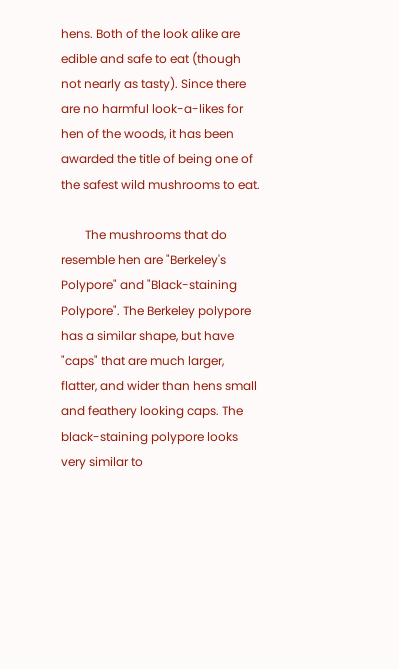hens. Both of the look alike are edible and safe to eat (though not nearly as tasty). Since there are no harmful look-a-likes for hen of the woods, it has been awarded the title of being one of the safest wild mushrooms to eat.

        The mushrooms that do resemble hen are "Berkeley's Polypore" and "Black-staining Polypore". The Berkeley polypore has a similar shape, but have "caps" that are much larger, flatter, and wider than hens small and feathery looking caps. The black-staining polypore looks very similar to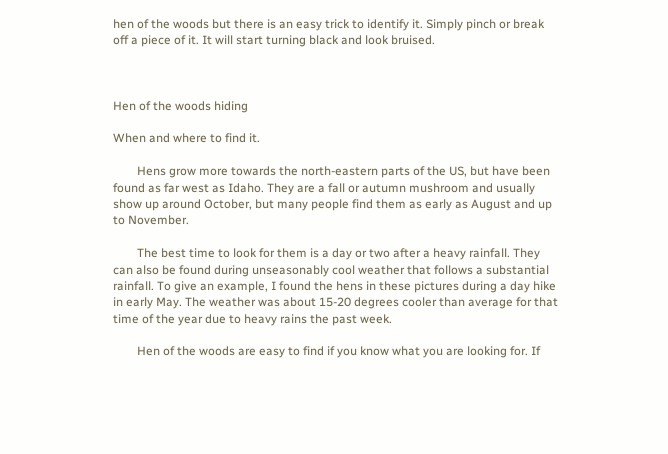hen of the woods but there is an easy trick to identify it. Simply pinch or break off a piece of it. It will start turning black and look bruised.



Hen of the woods hiding

When and where to find it.

        Hens grow more towards the north-eastern parts of the US, but have been found as far west as Idaho. They are a fall or autumn mushroom and usually show up around October, but many people find them as early as August and up to November.

        The best time to look for them is a day or two after a heavy rainfall. They can also be found during unseasonably cool weather that follows a substantial rainfall. To give an example, I found the hens in these pictures during a day hike in early May. The weather was about 15-20 degrees cooler than average for that time of the year due to heavy rains the past week.

        Hen of the woods are easy to find if you know what you are looking for. If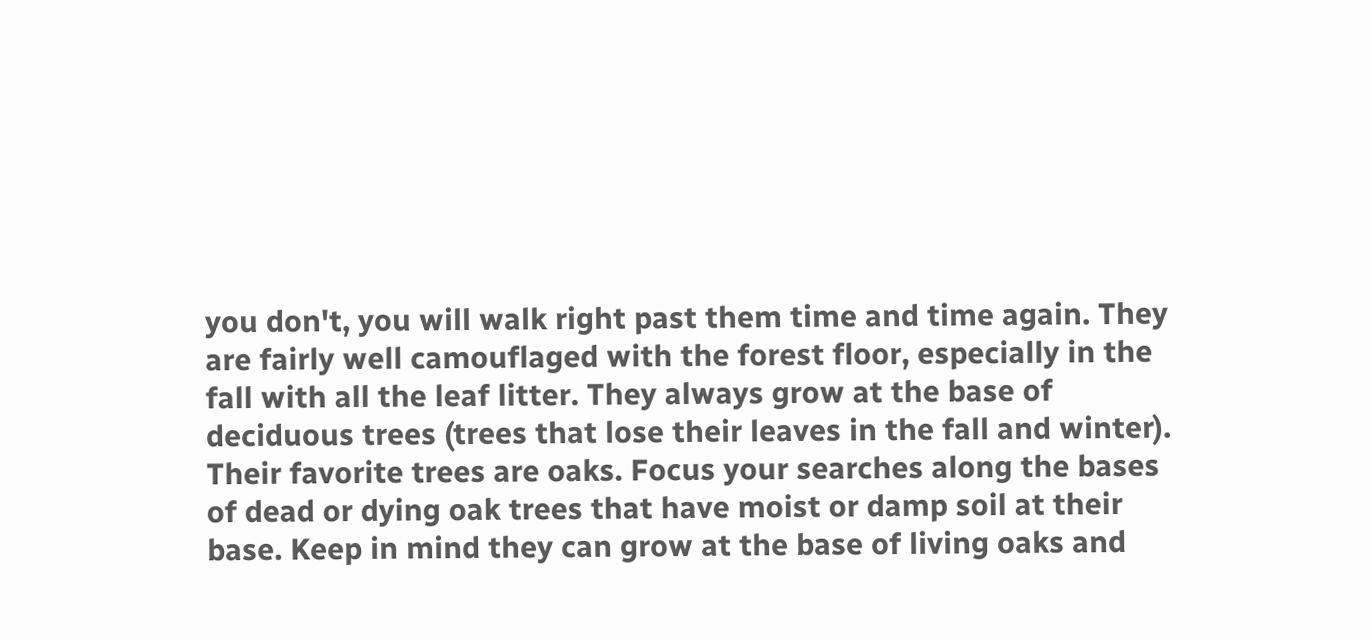you don't, you will walk right past them time and time again. They are fairly well camouflaged with the forest floor, especially in the fall with all the leaf litter. They always grow at the base of deciduous trees (trees that lose their leaves in the fall and winter). Their favorite trees are oaks. Focus your searches along the bases of dead or dying oak trees that have moist or damp soil at their base. Keep in mind they can grow at the base of living oaks and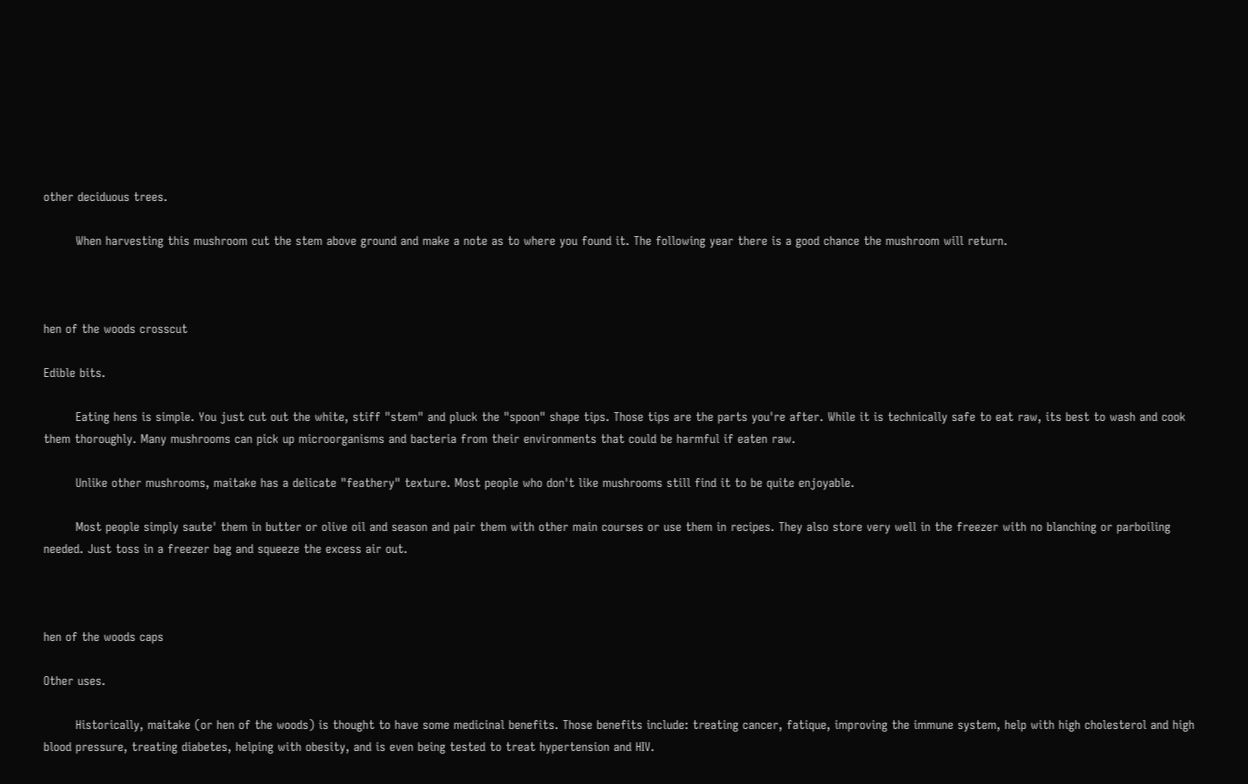other deciduous trees.

        When harvesting this mushroom cut the stem above ground and make a note as to where you found it. The following year there is a good chance the mushroom will return.



hen of the woods crosscut

Edible bits.

        Eating hens is simple. You just cut out the white, stiff "stem" and pluck the "spoon" shape tips. Those tips are the parts you're after. While it is technically safe to eat raw, its best to wash and cook them thoroughly. Many mushrooms can pick up microorganisms and bacteria from their environments that could be harmful if eaten raw.

        Unlike other mushrooms, maitake has a delicate "feathery" texture. Most people who don't like mushrooms still find it to be quite enjoyable.

        Most people simply saute' them in butter or olive oil and season and pair them with other main courses or use them in recipes. They also store very well in the freezer with no blanching or parboiling needed. Just toss in a freezer bag and squeeze the excess air out.



hen of the woods caps

Other uses.

        Historically, maitake (or hen of the woods) is thought to have some medicinal benefits. Those benefits include: treating cancer, fatique, improving the immune system, help with high cholesterol and high blood pressure, treating diabetes, helping with obesity, and is even being tested to treat hypertension and HIV.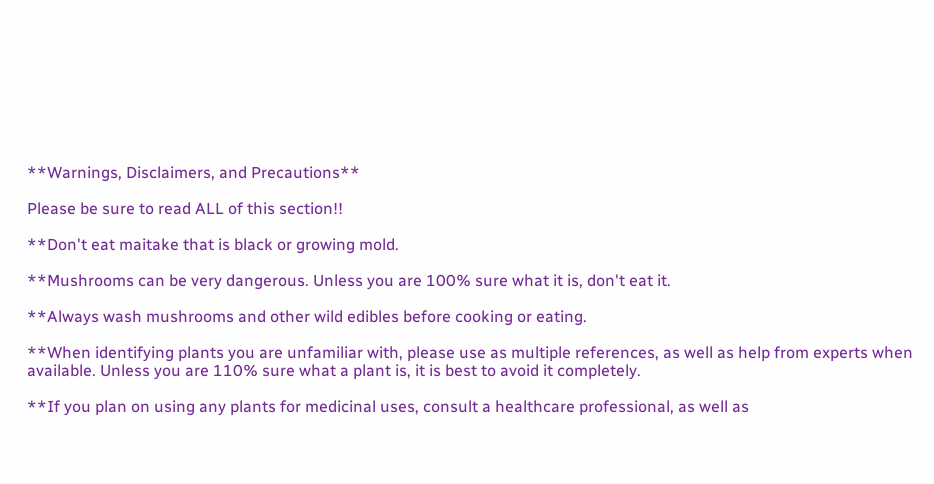**Warnings, Disclaimers, and Precautions**

Please be sure to read ALL of this section!!

**Don't eat maitake that is black or growing mold.

**Mushrooms can be very dangerous. Unless you are 100% sure what it is, don't eat it.

**Always wash mushrooms and other wild edibles before cooking or eating.

**When identifying plants you are unfamiliar with, please use as multiple references, as well as help from experts when available. Unless you are 110% sure what a plant is, it is best to avoid it completely.

**If you plan on using any plants for medicinal uses, consult a healthcare professional, as well as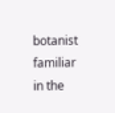botanist familiar in the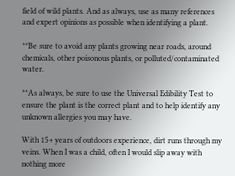field of wild plants. And as always, use as many references and expert opinions as possible when identifying a plant.

**Be sure to avoid any plants growing near roads, around chemicals, other poisonous plants, or polluted/contaminated water.

**As always, be sure to use the Universal Edibility Test to ensure the plant is the correct plant and to help identify any unknown allergies you may have.

With 15+ years of outdoors experience, dirt runs through my veins. When I was a child, often I would slip away with nothing more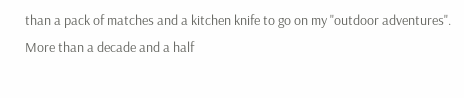than a pack of matches and a kitchen knife to go on my "outdoor adventures". More than a decade and a half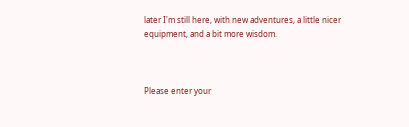later I'm still here, with new adventures, a little nicer equipment, and a bit more wisdom.



Please enter your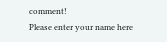comment!
Please enter your name here